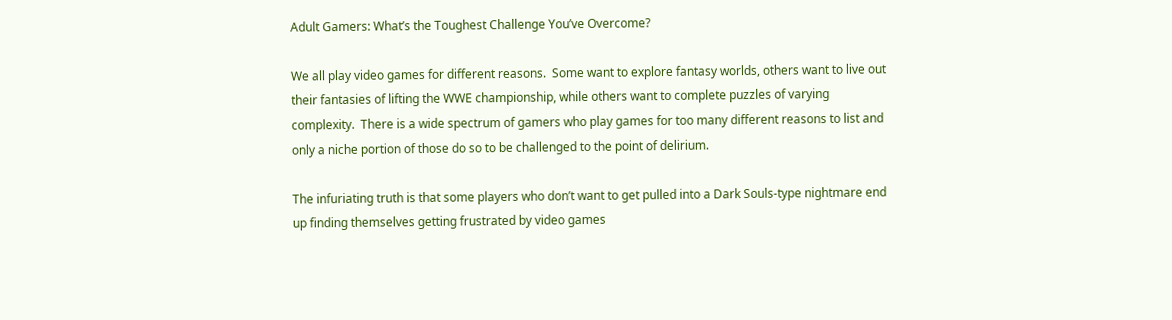Adult Gamers: What’s the Toughest Challenge You’ve Overcome?

We all play video games for different reasons.  Some want to explore fantasy worlds, others want to live out their fantasies of lifting the WWE championship, while others want to complete puzzles of varying complexity.  There is a wide spectrum of gamers who play games for too many different reasons to list and only a niche portion of those do so to be challenged to the point of delirium.

The infuriating truth is that some players who don’t want to get pulled into a Dark Souls-type nightmare end up finding themselves getting frustrated by video games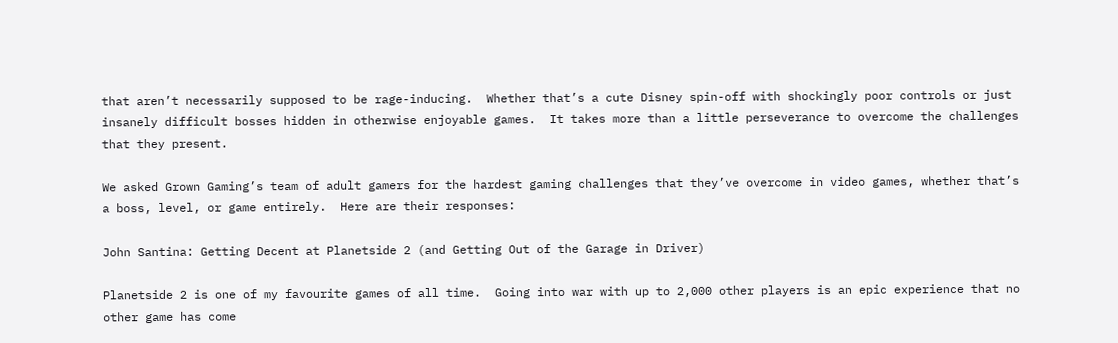that aren’t necessarily supposed to be rage-inducing.  Whether that’s a cute Disney spin-off with shockingly poor controls or just insanely difficult bosses hidden in otherwise enjoyable games.  It takes more than a little perseverance to overcome the challenges that they present.

We asked Grown Gaming’s team of adult gamers for the hardest gaming challenges that they’ve overcome in video games, whether that’s a boss, level, or game entirely.  Here are their responses:

John Santina: Getting Decent at Planetside 2 (and Getting Out of the Garage in Driver)

Planetside 2 is one of my favourite games of all time.  Going into war with up to 2,000 other players is an epic experience that no other game has come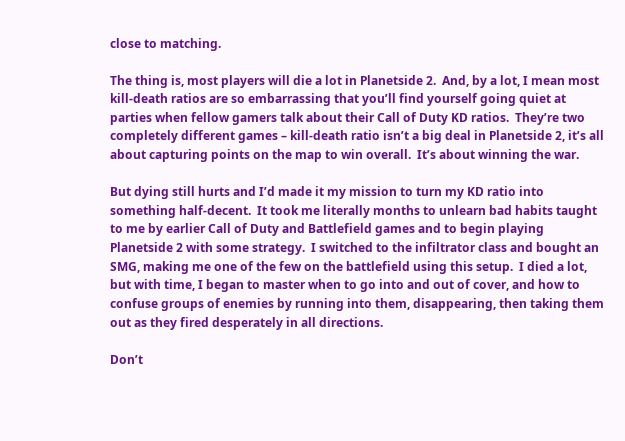close to matching.

The thing is, most players will die a lot in Planetside 2.  And, by a lot, I mean most kill-death ratios are so embarrassing that you’ll find yourself going quiet at parties when fellow gamers talk about their Call of Duty KD ratios.  They’re two completely different games – kill-death ratio isn’t a big deal in Planetside 2, it’s all about capturing points on the map to win overall.  It’s about winning the war.

But dying still hurts and I’d made it my mission to turn my KD ratio into something half-decent.  It took me literally months to unlearn bad habits taught to me by earlier Call of Duty and Battlefield games and to begin playing Planetside 2 with some strategy.  I switched to the infiltrator class and bought an SMG, making me one of the few on the battlefield using this setup.  I died a lot, but with time, I began to master when to go into and out of cover, and how to confuse groups of enemies by running into them, disappearing, then taking them out as they fired desperately in all directions.

Don’t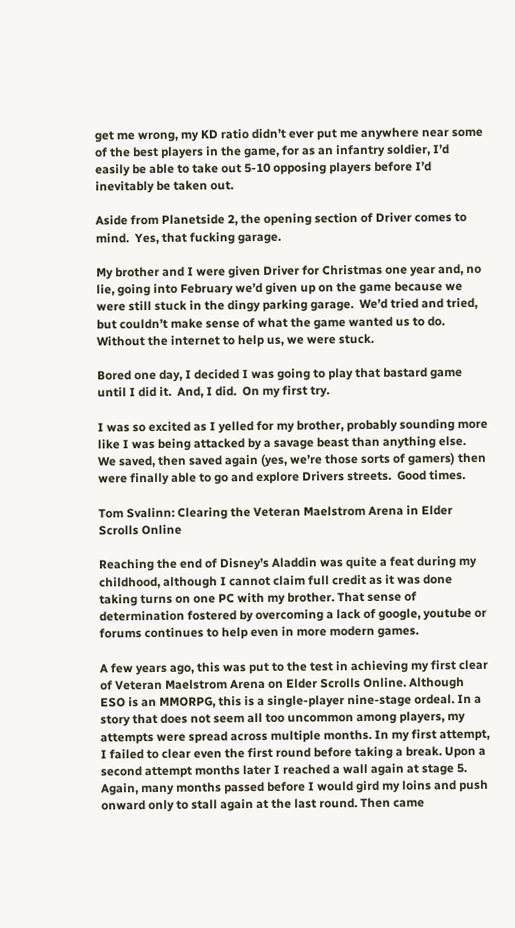get me wrong, my KD ratio didn’t ever put me anywhere near some of the best players in the game, for as an infantry soldier, I’d easily be able to take out 5-10 opposing players before I’d inevitably be taken out.

Aside from Planetside 2, the opening section of Driver comes to mind.  Yes, that fucking garage.

My brother and I were given Driver for Christmas one year and, no lie, going into February we’d given up on the game because we were still stuck in the dingy parking garage.  We’d tried and tried, but couldn’t make sense of what the game wanted us to do.  Without the internet to help us, we were stuck.

Bored one day, I decided I was going to play that bastard game until I did it.  And, I did.  On my first try.

I was so excited as I yelled for my brother, probably sounding more like I was being attacked by a savage beast than anything else.  We saved, then saved again (yes, we’re those sorts of gamers) then were finally able to go and explore Drivers streets.  Good times.

Tom Svalinn: Clearing the Veteran Maelstrom Arena in Elder Scrolls Online

Reaching the end of Disney’s Aladdin was quite a feat during my childhood, although I cannot claim full credit as it was done taking turns on one PC with my brother. That sense of determination fostered by overcoming a lack of google, youtube or forums continues to help even in more modern games.

A few years ago, this was put to the test in achieving my first clear of Veteran Maelstrom Arena on Elder Scrolls Online. Although ESO is an MMORPG, this is a single-player nine-stage ordeal. In a story that does not seem all too uncommon among players, my attempts were spread across multiple months. In my first attempt, I failed to clear even the first round before taking a break. Upon a second attempt months later I reached a wall again at stage 5. Again, many months passed before I would gird my loins and push onward only to stall again at the last round. Then came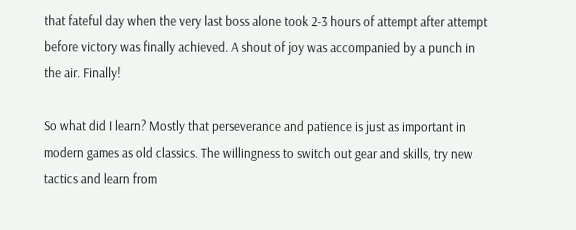that fateful day when the very last boss alone took 2-3 hours of attempt after attempt before victory was finally achieved. A shout of joy was accompanied by a punch in the air. Finally!

So what did I learn? Mostly that perseverance and patience is just as important in modern games as old classics. The willingness to switch out gear and skills, try new tactics and learn from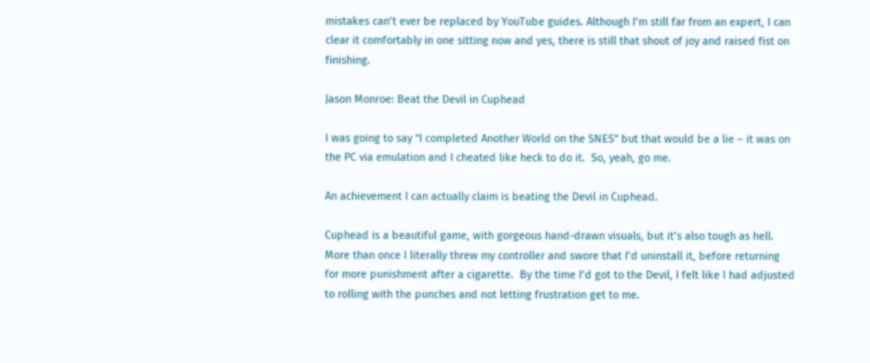mistakes can’t ever be replaced by YouTube guides. Although I’m still far from an expert, I can clear it comfortably in one sitting now and yes, there is still that shout of joy and raised fist on finishing.

Jason Monroe: Beat the Devil in Cuphead

I was going to say “I completed Another World on the SNES” but that would be a lie – it was on the PC via emulation and I cheated like heck to do it.  So, yeah, go me.

An achievement I can actually claim is beating the Devil in Cuphead.

Cuphead is a beautiful game, with gorgeous hand-drawn visuals, but it’s also tough as hell.  More than once I literally threw my controller and swore that I’d uninstall it, before returning for more punishment after a cigarette.  By the time I’d got to the Devil, I felt like I had adjusted to rolling with the punches and not letting frustration get to me.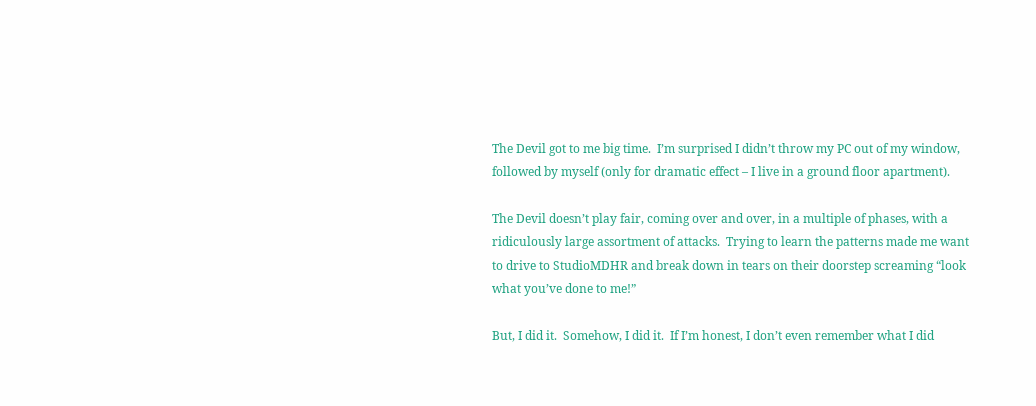The Devil got to me big time.  I’m surprised I didn’t throw my PC out of my window, followed by myself (only for dramatic effect – I live in a ground floor apartment).

The Devil doesn’t play fair, coming over and over, in a multiple of phases, with a ridiculously large assortment of attacks.  Trying to learn the patterns made me want to drive to StudioMDHR and break down in tears on their doorstep screaming “look what you’ve done to me!”

But, I did it.  Somehow, I did it.  If I’m honest, I don’t even remember what I did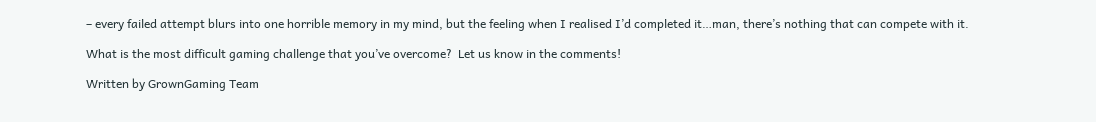– every failed attempt blurs into one horrible memory in my mind, but the feeling when I realised I’d completed it…man, there’s nothing that can compete with it.

What is the most difficult gaming challenge that you’ve overcome?  Let us know in the comments!

Written by GrownGaming Team